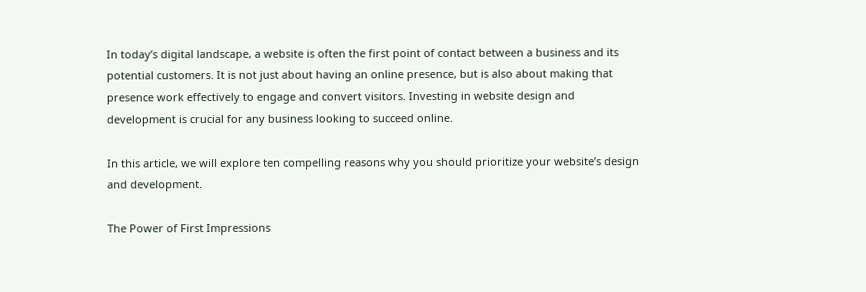In today’s digital landscape, a website is often the first point of contact between a business and its potential customers. It is not just about having an online presence, but is also about making that presence work effectively to engage and convert visitors. Investing in website design and development is crucial for any business looking to succeed online.

In this article, we will explore ten compelling reasons why you should prioritize your website’s design and development.

The Power of First Impressions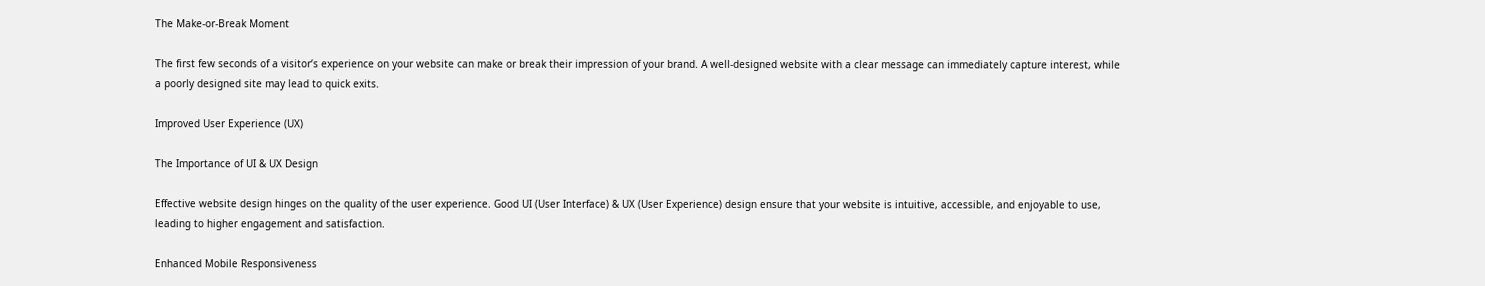The Make-or-Break Moment

The first few seconds of a visitor’s experience on your website can make or break their impression of your brand. A well-designed website with a clear message can immediately capture interest, while a poorly designed site may lead to quick exits.

Improved User Experience (UX)

The Importance of UI & UX Design

Effective website design hinges on the quality of the user experience. Good UI (User Interface) & UX (User Experience) design ensure that your website is intuitive, accessible, and enjoyable to use, leading to higher engagement and satisfaction.

Enhanced Mobile Responsiveness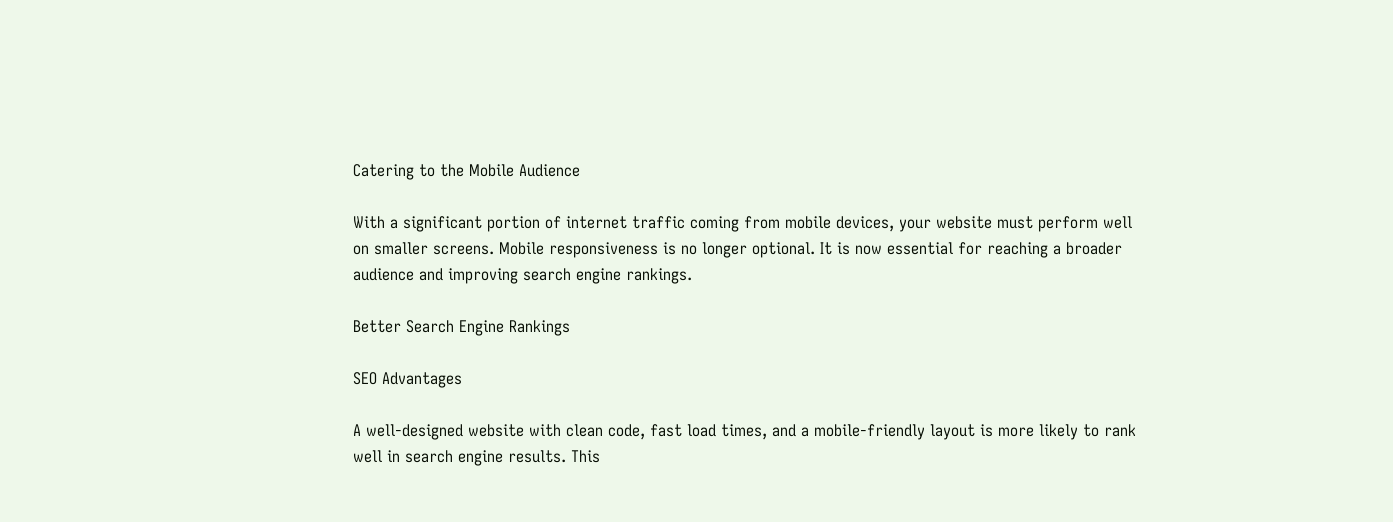Catering to the Mobile Audience

With a significant portion of internet traffic coming from mobile devices, your website must perform well on smaller screens. Mobile responsiveness is no longer optional. It is now essential for reaching a broader audience and improving search engine rankings.

Better Search Engine Rankings

SEO Advantages

A well-designed website with clean code, fast load times, and a mobile-friendly layout is more likely to rank well in search engine results. This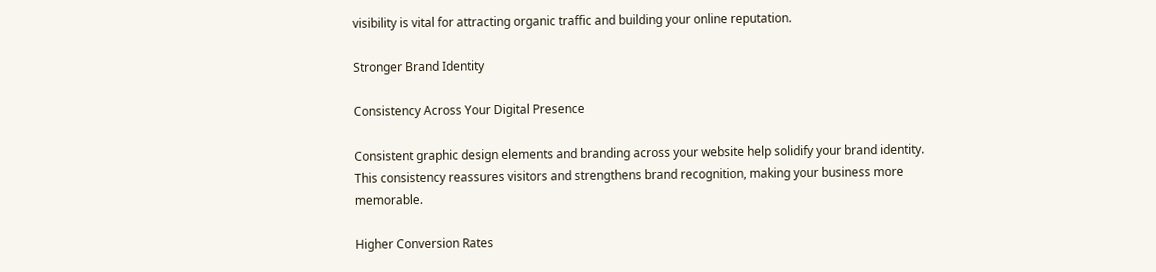visibility is vital for attracting organic traffic and building your online reputation.

Stronger Brand Identity

Consistency Across Your Digital Presence

Consistent graphic design elements and branding across your website help solidify your brand identity. This consistency reassures visitors and strengthens brand recognition, making your business more memorable.

Higher Conversion Rates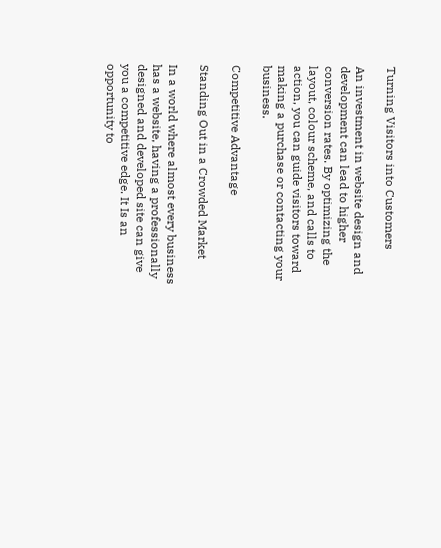Turning Visitors into Customers

An investment in website design and development can lead to higher conversion rates. By optimizing the layout, colour scheme, and calls to action, you can guide visitors toward making a purchase or contacting your business.

Competitive Advantage

Standing Out in a Crowded Market

In a world where almost every business has a website, having a professionally designed and developed site can give you a competitive edge. It Is an opportunity to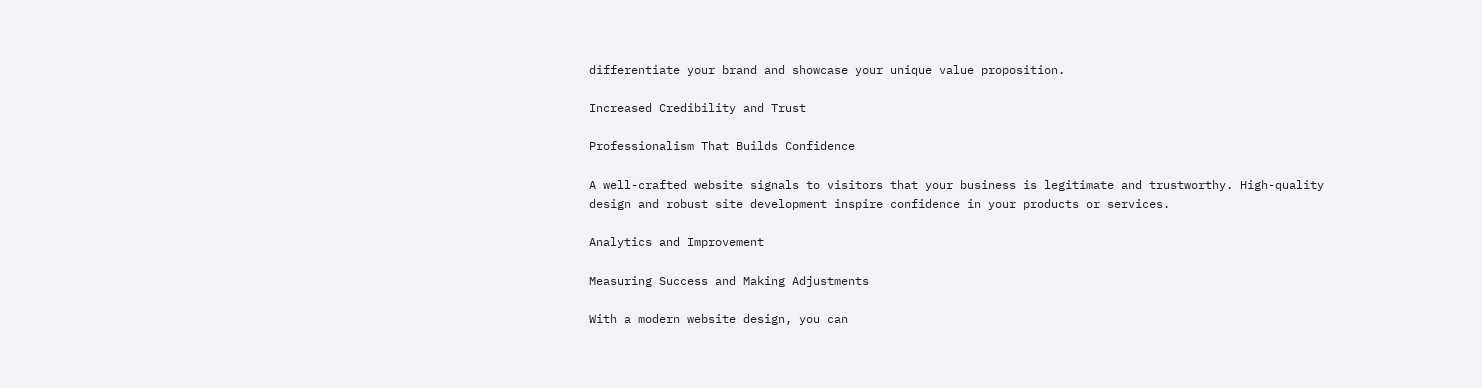differentiate your brand and showcase your unique value proposition.

Increased Credibility and Trust

Professionalism That Builds Confidence

A well-crafted website signals to visitors that your business is legitimate and trustworthy. High-quality design and robust site development inspire confidence in your products or services.

Analytics and Improvement

Measuring Success and Making Adjustments

With a modern website design, you can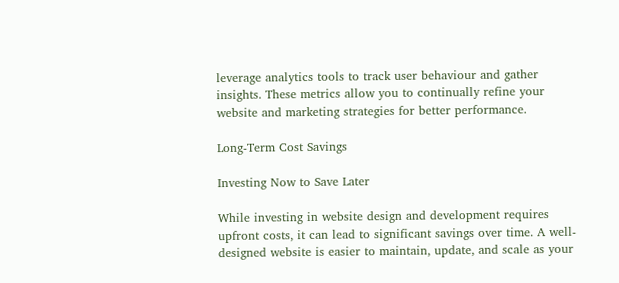leverage analytics tools to track user behaviour and gather insights. These metrics allow you to continually refine your website and marketing strategies for better performance.

Long-Term Cost Savings

Investing Now to Save Later

While investing in website design and development requires upfront costs, it can lead to significant savings over time. A well-designed website is easier to maintain, update, and scale as your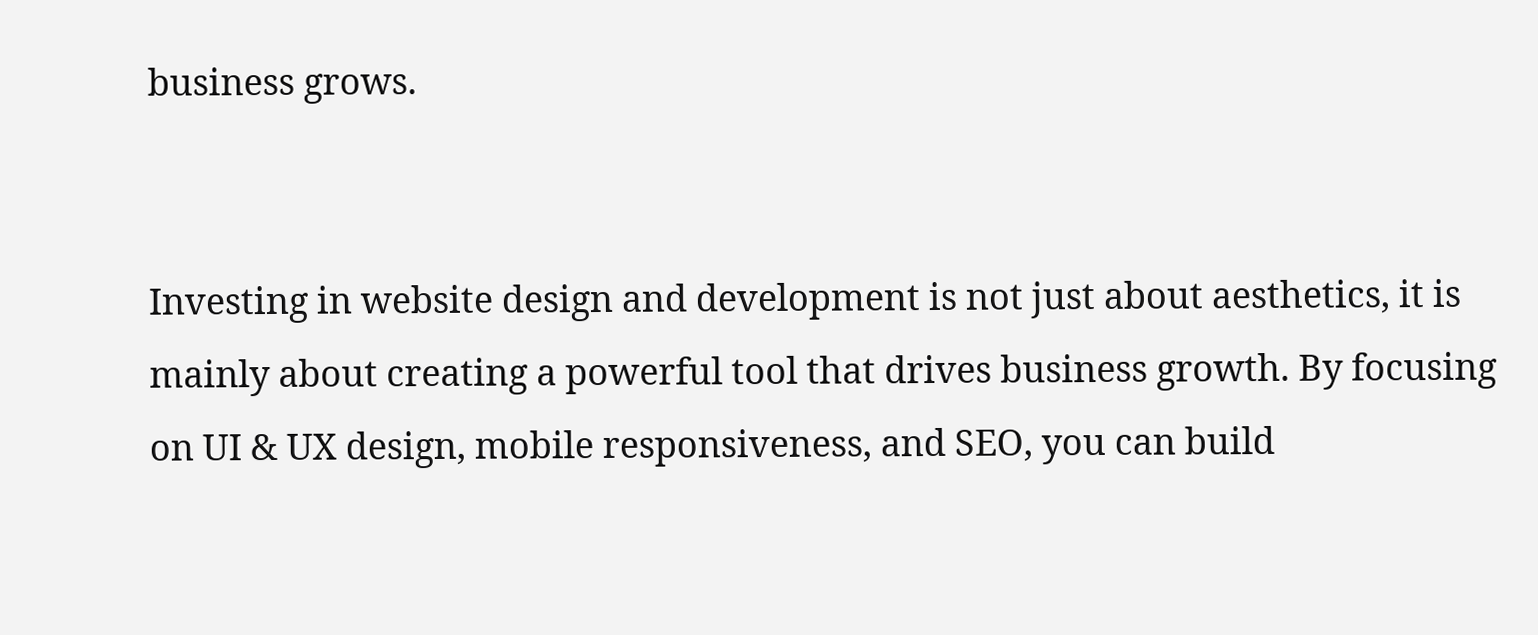business grows.


Investing in website design and development is not just about aesthetics, it is mainly about creating a powerful tool that drives business growth. By focusing on UI & UX design, mobile responsiveness, and SEO, you can build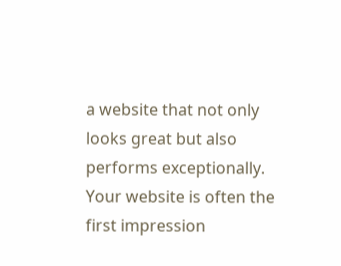a website that not only looks great but also performs exceptionally. Your website is often the first impression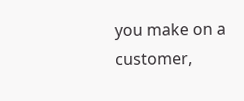you make on a customer,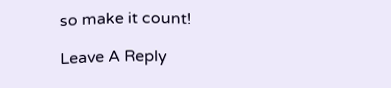so make it count!

Leave A Reply